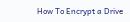How To Encrypt a Drive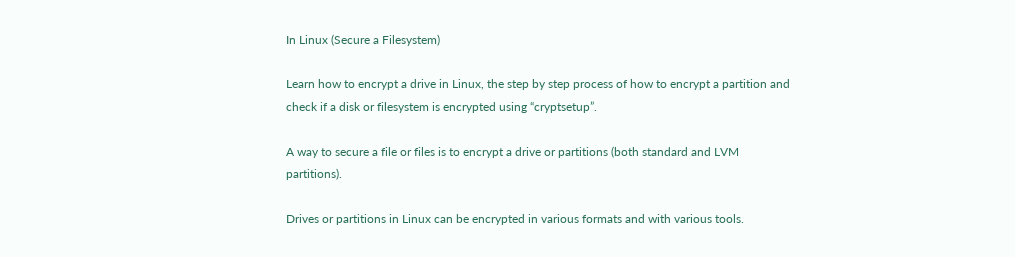In Linux (Secure a Filesystem)

Learn how to encrypt a drive in Linux, the step by step process of how to encrypt a partition and check if a disk or filesystem is encrypted using “cryptsetup”.

A way to secure a file or files is to encrypt a drive or partitions (both standard and LVM partitions).

Drives or partitions in Linux can be encrypted in various formats and with various tools.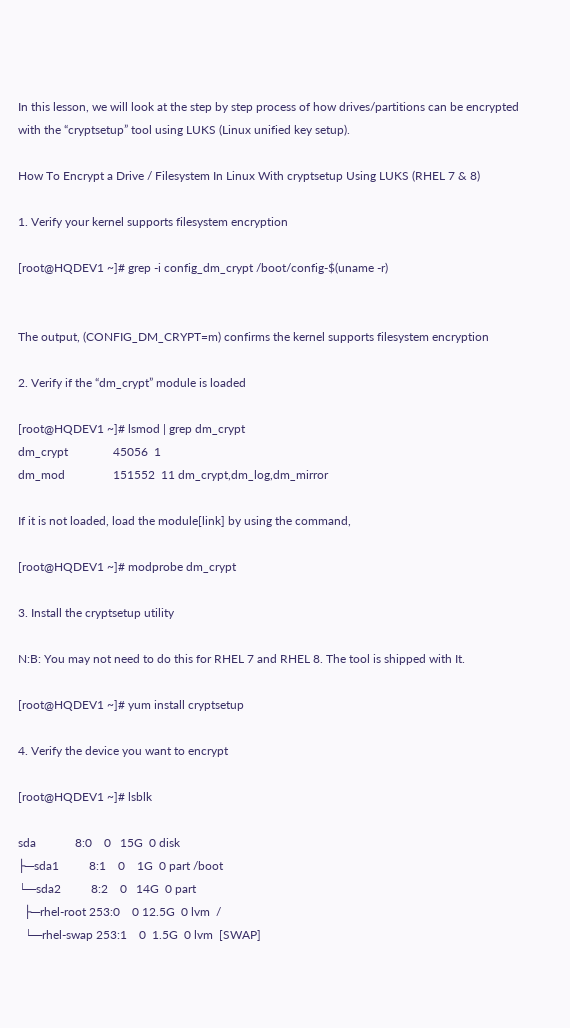In this lesson, we will look at the step by step process of how drives/partitions can be encrypted with the “cryptsetup” tool using LUKS (Linux unified key setup).

How To Encrypt a Drive / Filesystem In Linux With cryptsetup Using LUKS (RHEL 7 & 8)

1. Verify your kernel supports filesystem encryption

[root@HQDEV1 ~]# grep -i config_dm_crypt /boot/config-$(uname -r)


The output, (CONFIG_DM_CRYPT=m) confirms the kernel supports filesystem encryption

2. Verify if the “dm_crypt” module is loaded

[root@HQDEV1 ~]# lsmod | grep dm_crypt
dm_crypt               45056  1
dm_mod                151552  11 dm_crypt,dm_log,dm_mirror

If it is not loaded, load the module[link] by using the command,

[root@HQDEV1 ~]# modprobe dm_crypt

3. Install the cryptsetup utility

N:B: You may not need to do this for RHEL 7 and RHEL 8. The tool is shipped with It.

[root@HQDEV1 ~]# yum install cryptsetup

4. Verify the device you want to encrypt

[root@HQDEV1 ~]# lsblk

sda             8:0    0   15G  0 disk
├─sda1          8:1    0    1G  0 part /boot
└─sda2          8:2    0   14G  0 part
  ├─rhel-root 253:0    0 12.5G  0 lvm  /
  └─rhel-swap 253:1    0  1.5G  0 lvm  [SWAP]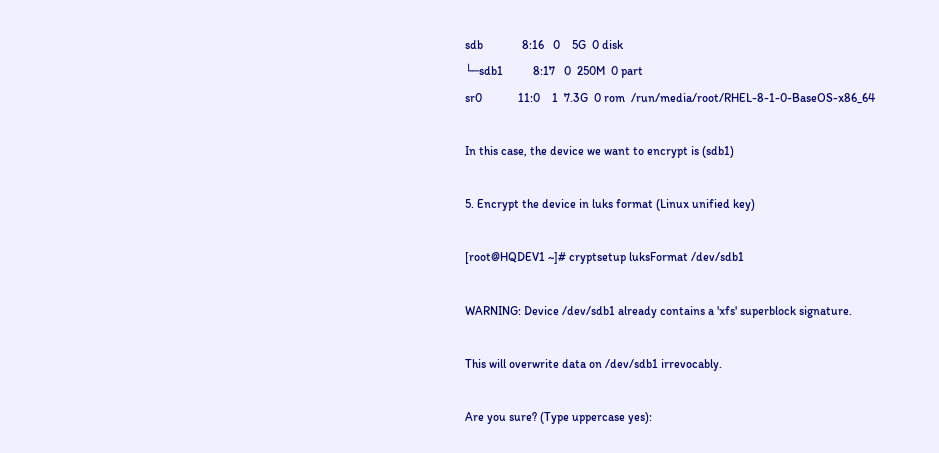sdb             8:16   0    5G  0 disk
└─sdb1          8:17   0  250M  0 part
sr0            11:0    1  7.3G  0 rom  /run/media/root/RHEL-8-1-0-BaseOS-x86_64

In this case, the device we want to encrypt is (sdb1)

5. Encrypt the device in luks format (Linux unified key)

[root@HQDEV1 ~]# cryptsetup luksFormat /dev/sdb1

WARNING: Device /dev/sdb1 already contains a 'xfs' superblock signature.

This will overwrite data on /dev/sdb1 irrevocably.

Are you sure? (Type uppercase yes):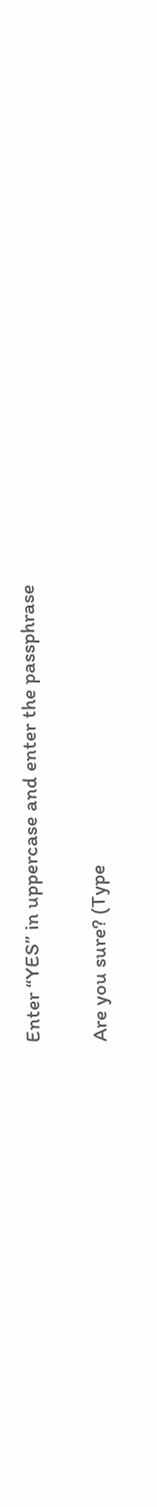Enter “YES” in uppercase and enter the passphrase

Are you sure? (Type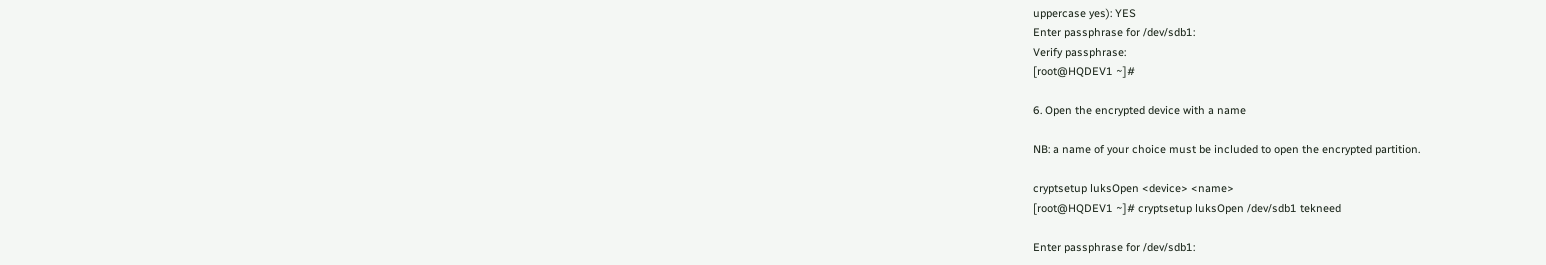uppercase yes): YES
Enter passphrase for /dev/sdb1:
Verify passphrase:
[root@HQDEV1 ~]#

6. Open the encrypted device with a name

NB: a name of your choice must be included to open the encrypted partition.

cryptsetup luksOpen <device> <name>
[root@HQDEV1 ~]# cryptsetup luksOpen /dev/sdb1 tekneed

Enter passphrase for /dev/sdb1: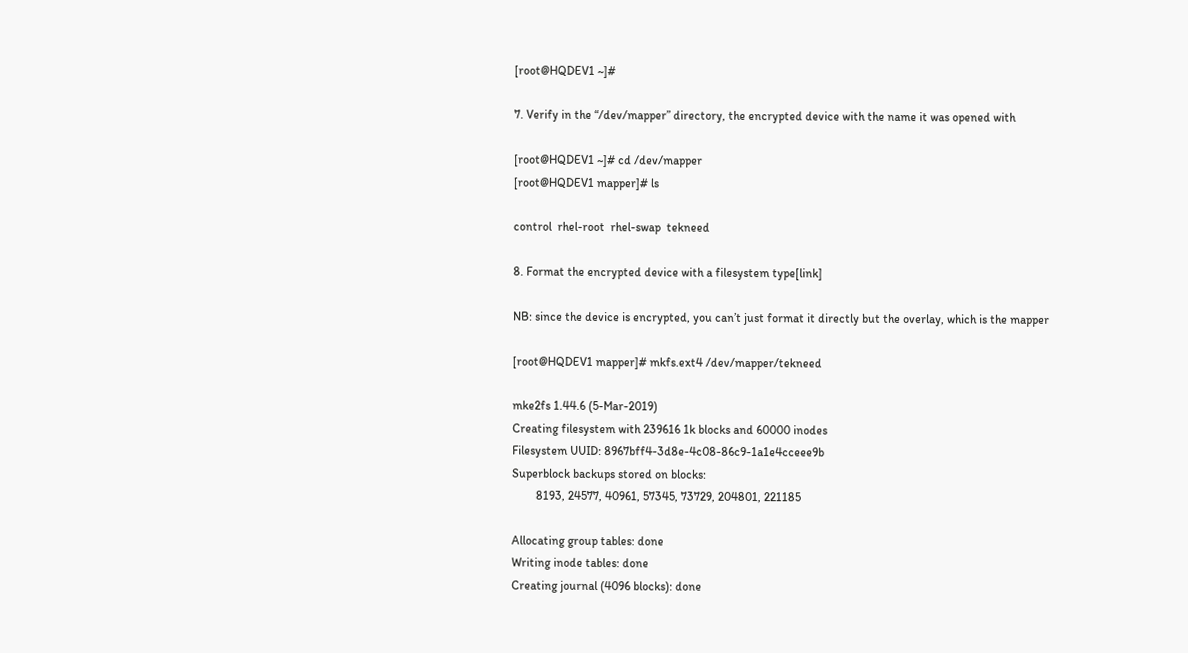[root@HQDEV1 ~]#

7. Verify in the “/dev/mapper” directory, the encrypted device with the name it was opened with

[root@HQDEV1 ~]# cd /dev/mapper
[root@HQDEV1 mapper]# ls

control  rhel-root  rhel-swap  tekneed

8. Format the encrypted device with a filesystem type[link]

NB: since the device is encrypted, you can’t just format it directly but the overlay, which is the mapper

[root@HQDEV1 mapper]# mkfs.ext4 /dev/mapper/tekneed

mke2fs 1.44.6 (5-Mar-2019)
Creating filesystem with 239616 1k blocks and 60000 inodes
Filesystem UUID: 8967bff4-3d8e-4c08-86c9-1a1e4cceee9b
Superblock backups stored on blocks:
        8193, 24577, 40961, 57345, 73729, 204801, 221185

Allocating group tables: done
Writing inode tables: done
Creating journal (4096 blocks): done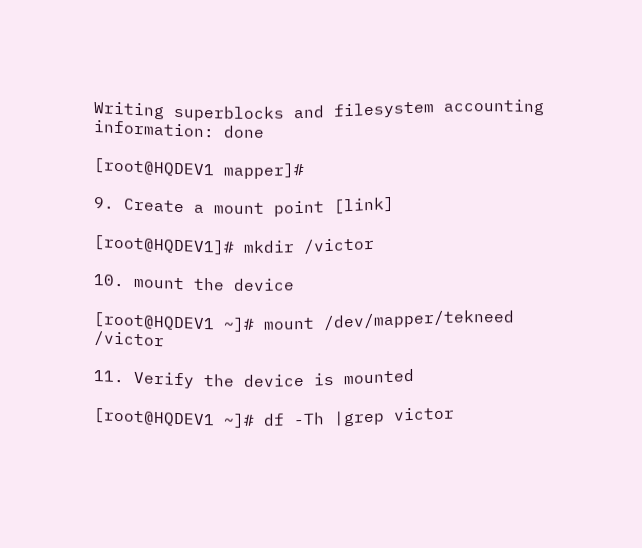Writing superblocks and filesystem accounting information: done

[root@HQDEV1 mapper]#

9. Create a mount point [link]

[root@HQDEV1]# mkdir /victor

10. mount the device

[root@HQDEV1 ~]# mount /dev/mapper/tekneed /victor

11. Verify the device is mounted

[root@HQDEV1 ~]# df -Th |grep victor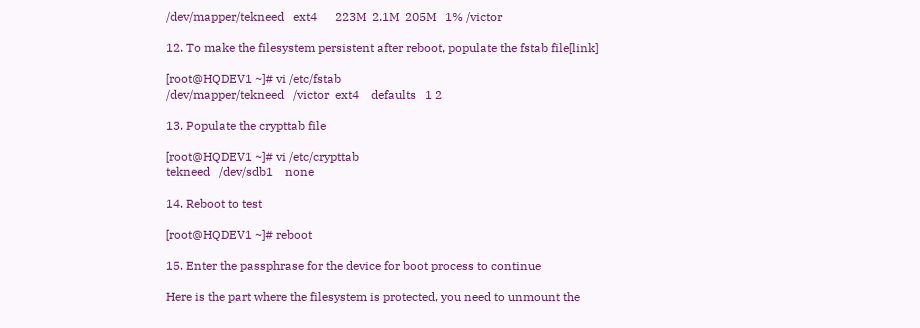/dev/mapper/tekneed   ext4      223M  2.1M  205M   1% /victor

12. To make the filesystem persistent after reboot, populate the fstab file[link]

[root@HQDEV1 ~]# vi /etc/fstab
/dev/mapper/tekneed   /victor  ext4    defaults   1 2

13. Populate the crypttab file

[root@HQDEV1 ~]# vi /etc/crypttab
tekneed   /dev/sdb1    none

14. Reboot to test

[root@HQDEV1 ~]# reboot

15. Enter the passphrase for the device for boot process to continue

Here is the part where the filesystem is protected, you need to unmount the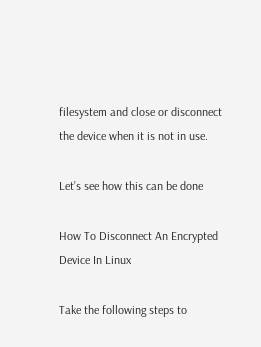filesystem and close or disconnect the device when it is not in use.

Let’s see how this can be done

How To Disconnect An Encrypted Device In Linux

Take the following steps to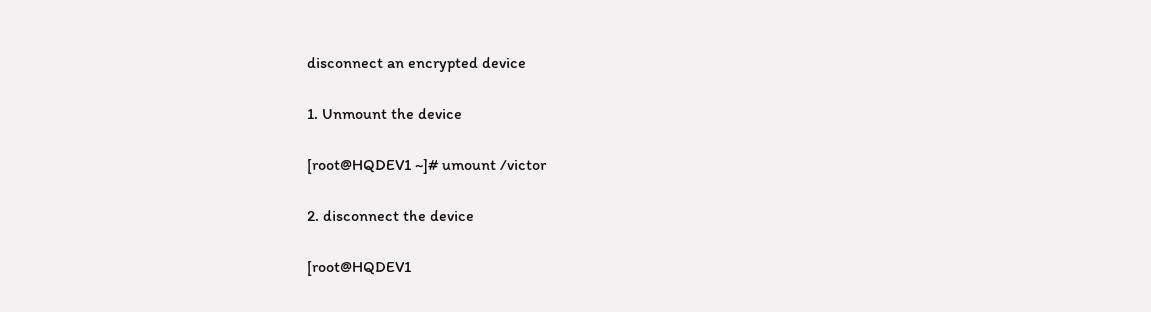disconnect an encrypted device

1. Unmount the device

[root@HQDEV1 ~]# umount /victor

2. disconnect the device

[root@HQDEV1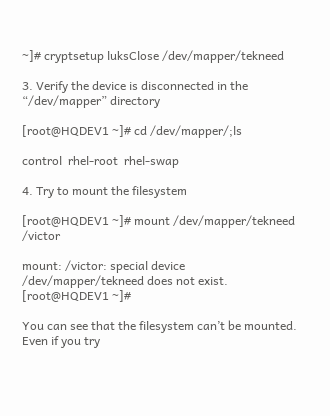~]# cryptsetup luksClose /dev/mapper/tekneed

3. Verify the device is disconnected in the “/dev/mapper” directory

[root@HQDEV1 ~]# cd /dev/mapper/;ls

control  rhel-root  rhel-swap

4. Try to mount the filesystem

[root@HQDEV1 ~]# mount /dev/mapper/tekneed /victor

mount: /victor: special device /dev/mapper/tekneed does not exist.
[root@HQDEV1 ~]#

You can see that the filesystem can’t be mounted. Even if you try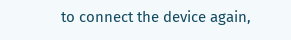to connect the device again,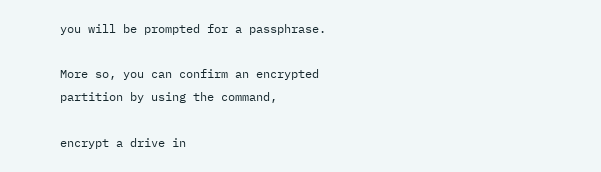you will be prompted for a passphrase.

More so, you can confirm an encrypted partition by using the command,

encrypt a drive in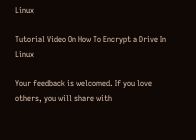Linux

Tutorial Video On How To Encrypt a Drive In Linux

Your feedback is welcomed. If you love others, you will share with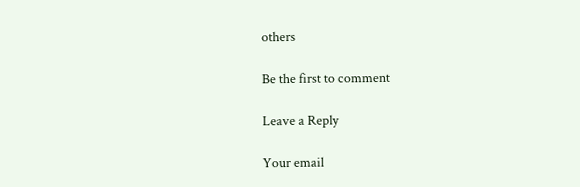others

Be the first to comment

Leave a Reply

Your email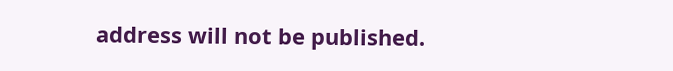address will not be published.